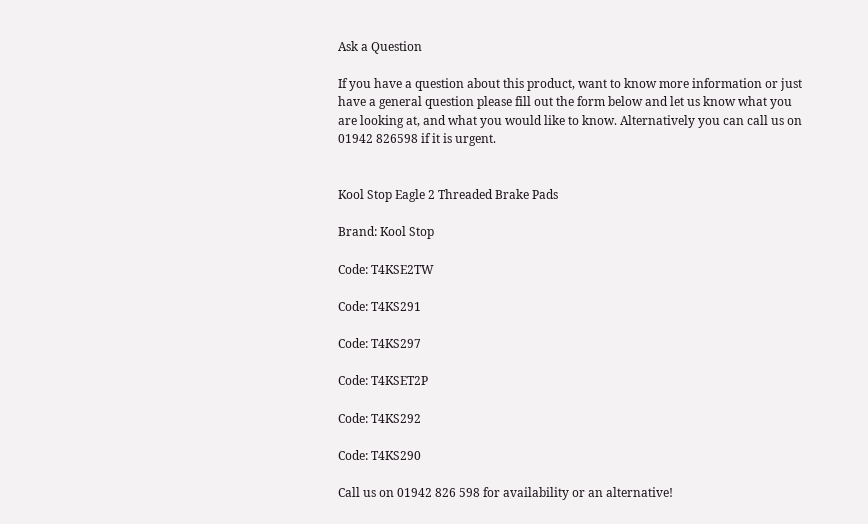Ask a Question

If you have a question about this product, want to know more information or just have a general question please fill out the form below and let us know what you are looking at, and what you would like to know. Alternatively you can call us on 01942 826598 if it is urgent.


Kool Stop Eagle 2 Threaded Brake Pads

Brand: Kool Stop

Code: T4KSE2TW

Code: T4KS291

Code: T4KS297

Code: T4KSET2P

Code: T4KS292

Code: T4KS290

Call us on 01942 826 598 for availability or an alternative!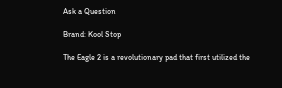Ask a Question

Brand: Kool Stop

The Eagle 2 is a revolutionary pad that first utilized the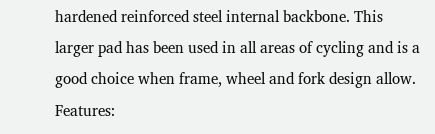hardened reinforced steel internal backbone. This larger pad has been used in all areas of cycling and is a good choice when frame, wheel and fork design allow.
Features: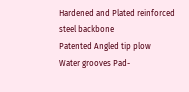Hardened and Plated reinforced steel backbone
Patented Angled tip plow
Water grooves Pad-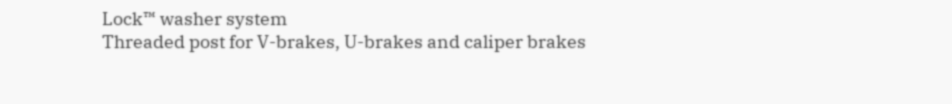Lock™ washer system
Threaded post for V-brakes, U-brakes and caliper brakes